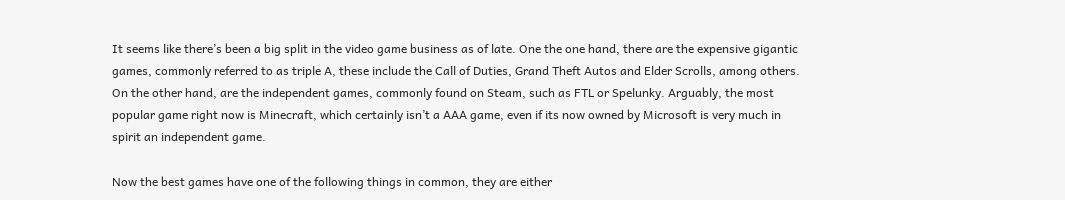It seems like there’s been a big split in the video game business as of late. One the one hand, there are the expensive gigantic games, commonly referred to as triple A, these include the Call of Duties, Grand Theft Autos and Elder Scrolls, among others. On the other hand, are the independent games, commonly found on Steam, such as FTL or Spelunky. Arguably, the most popular game right now is Minecraft, which certainly isn’t a AAA game, even if its now owned by Microsoft is very much in spirit an independent game.

Now the best games have one of the following things in common, they are either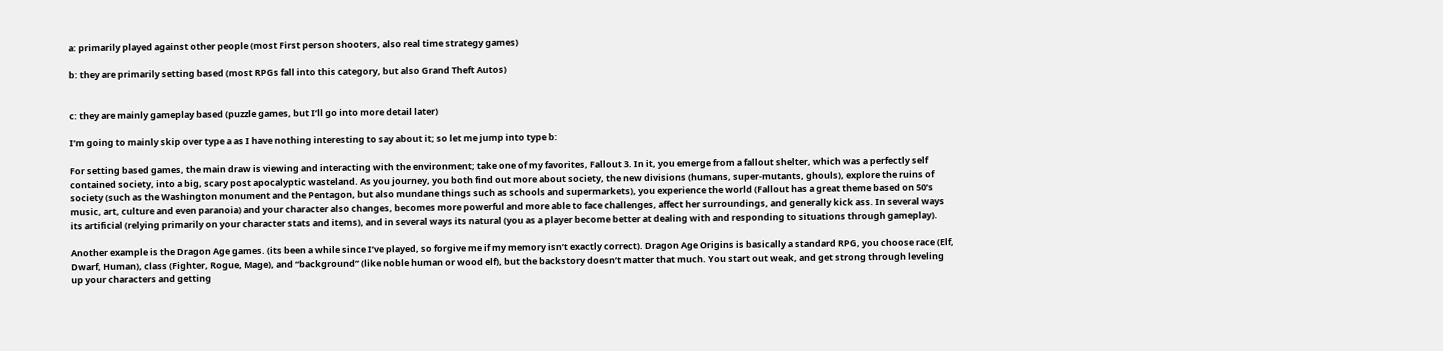a: primarily played against other people (most First person shooters, also real time strategy games)

b: they are primarily setting based (most RPGs fall into this category, but also Grand Theft Autos)


c: they are mainly gameplay based (puzzle games, but I’ll go into more detail later)

I’m going to mainly skip over type a as I have nothing interesting to say about it; so let me jump into type b:

For setting based games, the main draw is viewing and interacting with the environment; take one of my favorites, Fallout 3. In it, you emerge from a fallout shelter, which was a perfectly self contained society, into a big, scary post apocalyptic wasteland. As you journey, you both find out more about society, the new divisions (humans, super-mutants, ghouls), explore the ruins of society (such as the Washington monument and the Pentagon, but also mundane things such as schools and supermarkets), you experience the world (Fallout has a great theme based on 50’s music, art, culture and even paranoia) and your character also changes, becomes more powerful and more able to face challenges, affect her surroundings, and generally kick ass. In several ways its artificial (relying primarily on your character stats and items), and in several ways its natural (you as a player become better at dealing with and responding to situations through gameplay).

Another example is the Dragon Age games. (its been a while since I’ve played, so forgive me if my memory isn’t exactly correct). Dragon Age Origins is basically a standard RPG, you choose race (Elf, Dwarf, Human), class (Fighter, Rogue, Mage), and “background” (like noble human or wood elf), but the backstory doesn’t matter that much. You start out weak, and get strong through leveling up your characters and getting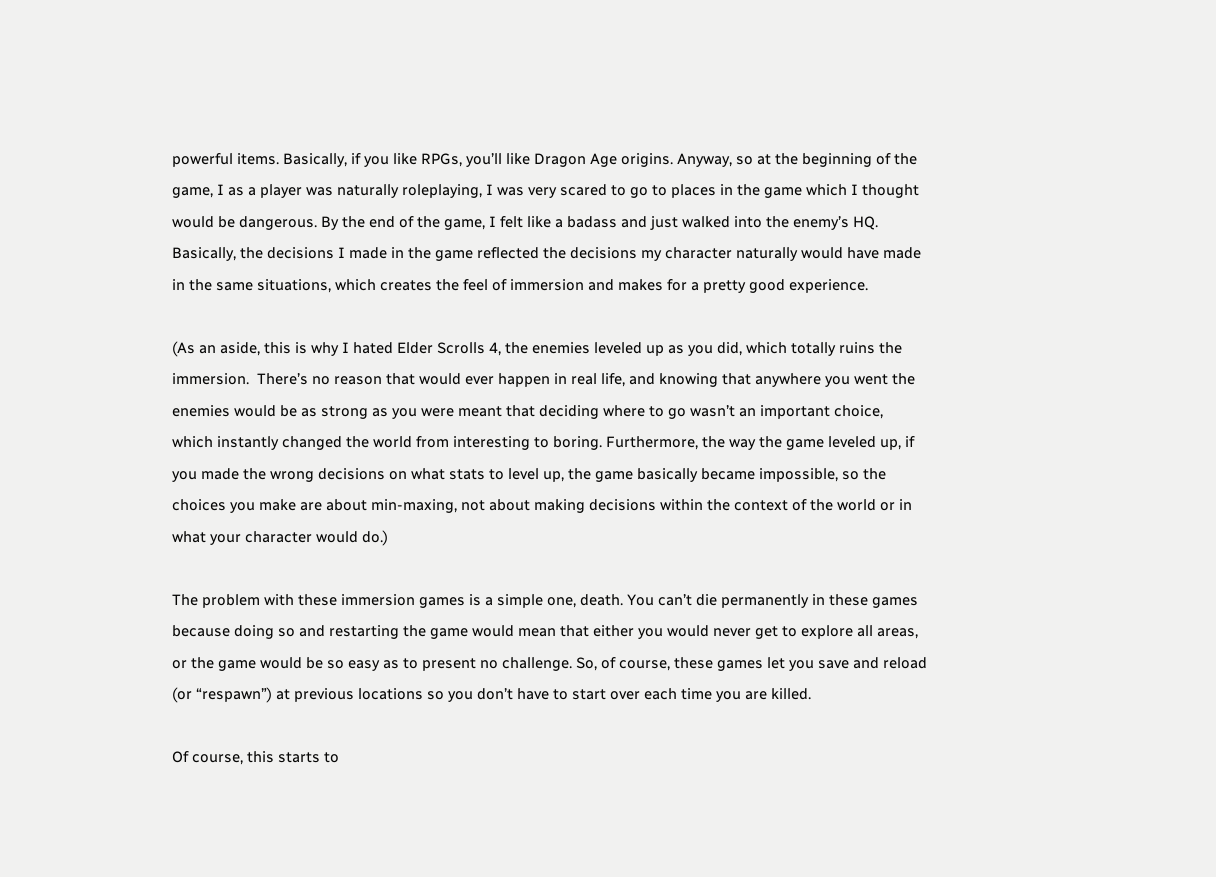powerful items. Basically, if you like RPGs, you’ll like Dragon Age origins. Anyway, so at the beginning of the game, I as a player was naturally roleplaying, I was very scared to go to places in the game which I thought would be dangerous. By the end of the game, I felt like a badass and just walked into the enemy’s HQ. Basically, the decisions I made in the game reflected the decisions my character naturally would have made in the same situations, which creates the feel of immersion and makes for a pretty good experience.

(As an aside, this is why I hated Elder Scrolls 4, the enemies leveled up as you did, which totally ruins the immersion.  There’s no reason that would ever happen in real life, and knowing that anywhere you went the enemies would be as strong as you were meant that deciding where to go wasn’t an important choice, which instantly changed the world from interesting to boring. Furthermore, the way the game leveled up, if you made the wrong decisions on what stats to level up, the game basically became impossible, so the choices you make are about min-maxing, not about making decisions within the context of the world or in what your character would do.)

The problem with these immersion games is a simple one, death. You can’t die permanently in these games because doing so and restarting the game would mean that either you would never get to explore all areas, or the game would be so easy as to present no challenge. So, of course, these games let you save and reload (or “respawn”) at previous locations so you don’t have to start over each time you are killed.

Of course, this starts to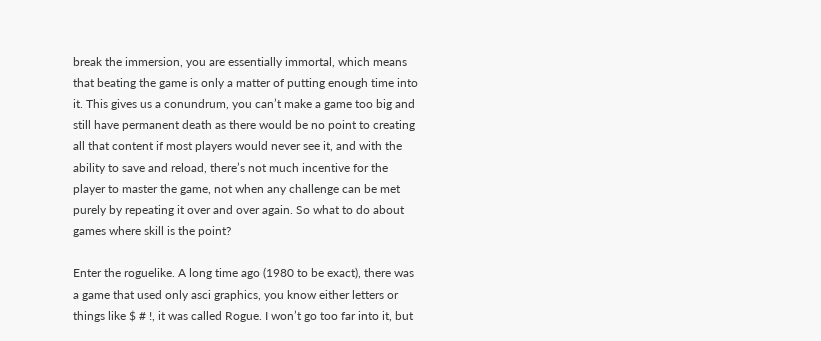break the immersion, you are essentially immortal, which means that beating the game is only a matter of putting enough time into it. This gives us a conundrum, you can’t make a game too big and still have permanent death as there would be no point to creating all that content if most players would never see it, and with the ability to save and reload, there’s not much incentive for the player to master the game, not when any challenge can be met purely by repeating it over and over again. So what to do about games where skill is the point?

Enter the roguelike. A long time ago (1980 to be exact), there was a game that used only asci graphics, you know either letters or things like $ # !, it was called Rogue. I won’t go too far into it, but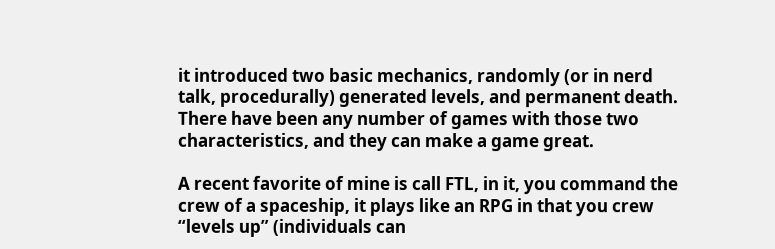it introduced two basic mechanics, randomly (or in nerd talk, procedurally) generated levels, and permanent death. There have been any number of games with those two characteristics, and they can make a game great.

A recent favorite of mine is call FTL, in it, you command the crew of a spaceship, it plays like an RPG in that you crew “levels up” (individuals can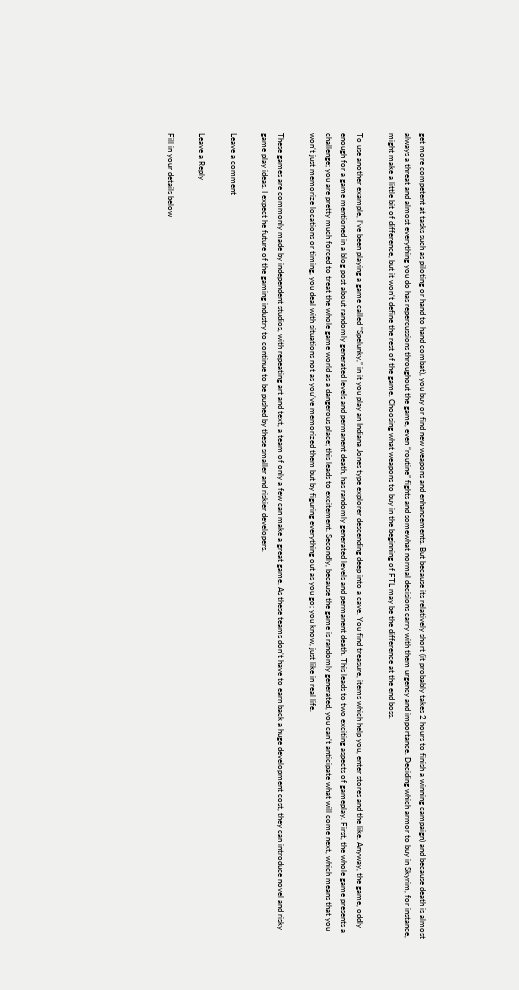get more competent at tasks such as piloting or hand to hand combat), you buy or find new weapons and enhancements. But because its relatively short (it probably takes 2 hours to finish a winning campaign) and because death is almost always a threat and almost everything you do has repercussions throughout the game, even “routine” fights and somewhat normal decisions carry with them urgency and importance. Deciding which armor to buy in Skyrim, for instance, might make a little bit of difference, but it won’t define the rest of the game. Choosing what weapons to buy in the beginning of FTL may be the difference at the end boss.

To use another example, I’ve been playing a game called “Spelunky,” in it you play an Indiana Jones type explorer descending deep into a cave. You find treasure, items which help you, enter stores and the like. Anyway, the game, oddly enough for a game mentioned in a blog post about randomly generated levels and permanent death, has randomly generated levels and permanent death. This leads to two exciting aspects of gameplay. First, the whole game presents a challenge; you are pretty much forced to treat the whole game world as a dangerous place; this leads to excitement. Secondly, because the game is randomly generated, you can’t anticipate what will come next, which means that you won’t just memorize locations or timing, you deal with situations not as you’ve memorized them but by figuring everything out as you go; you know, just like in real life.

These games are commonly made by independent studios, with repeating art and text, a team of only a few can make a great game. As these teams don’t have to earn back a huge development cost, they can introduce novel and risky game play ideas. I expect he future of the gaming industry to continue to be pushed by these smaller and riskier developers.

Leave a comment

Leave a Reply

Fill in your details below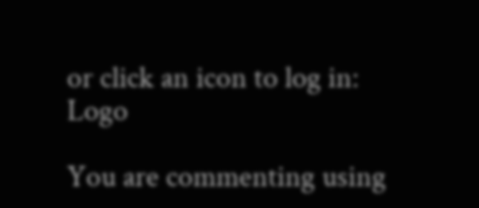or click an icon to log in: Logo

You are commenting using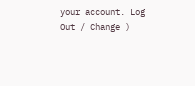your account. Log Out / Change )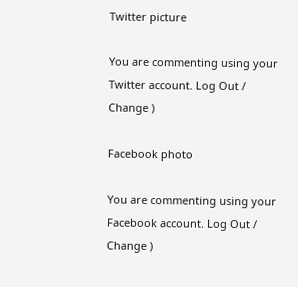Twitter picture

You are commenting using your Twitter account. Log Out / Change )

Facebook photo

You are commenting using your Facebook account. Log Out / Change )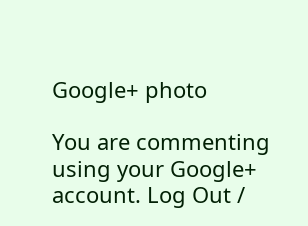Google+ photo

You are commenting using your Google+ account. Log Out /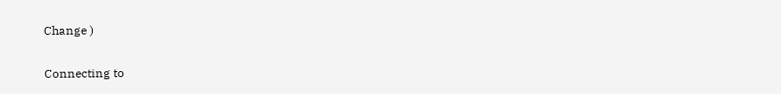Change )

Connecting to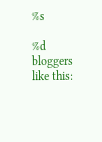%s

%d bloggers like this: